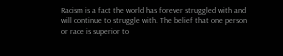Racism is a fact the world has forever struggled with and will continue to struggle with. The belief that one person or race is superior to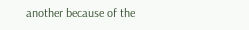another because of the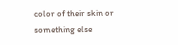color of their skin or something else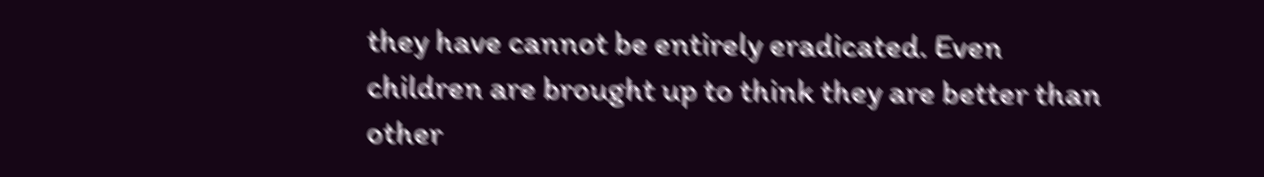they have cannot be entirely eradicated. Even children are brought up to think they are better than other